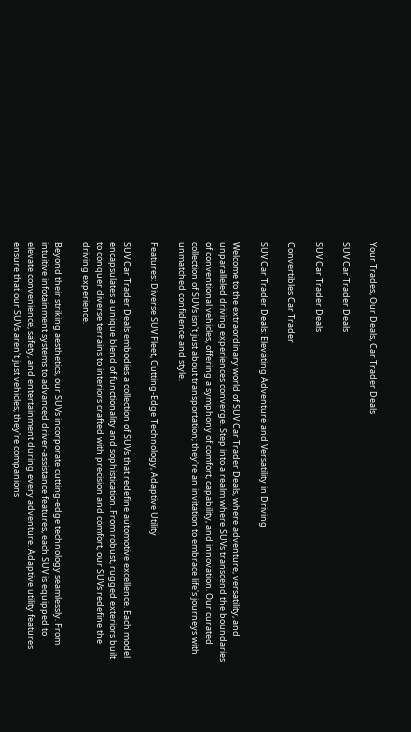Your Trades, Our Deals, Car Trader Deals

SUV Car Trader Deals

SUV Car Trader Deals

Convertibles Car Trader

SUV Car Trader Deals: Elevating Adventure and Versatility in Driving

Welcome to the extraordinary world of SUV Car Trader Deals, where adventure, versatility, and unparalleled driving experiences converge. Step into a realm where SUVs transcend the boundaries of conventional vehicles, offering a symphony of comfort, capability, and innovation. Our curated collection of SUVs isn't just about transportation; they're an invitation to embrace life's journeys with unmatched confidence and style.

Features: Diverse SUV Fleet, Cutting-Edge Technology, Adaptive Utility

SUV Car Trader Deals embodies a collection of SUVs that redefine automotive excellence. Each model encapsulates a unique blend of functionality and sophistication. From robust, rugged exteriors built to conquer diverse terrains to interiors crafted with precision and comfort, our SUVs redefine the driving experience.

Beyond their striking aesthetics, our SUVs incorporate cutting-edge technology seamlessly. From intuitive infotainment systems to advanced driver-assistance features, each SUV is equipped to elevate convenience, safety, and entertainment during every adventure. Adaptive utility features ensure that our SUVs aren't just vehicles; they're companions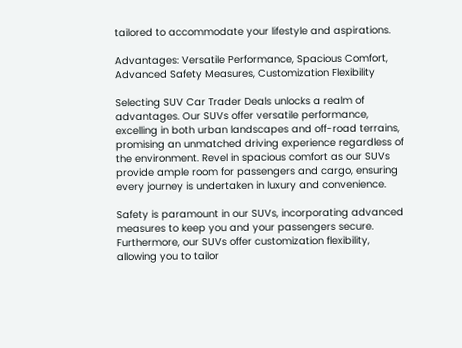tailored to accommodate your lifestyle and aspirations.

Advantages: Versatile Performance, Spacious Comfort, Advanced Safety Measures, Customization Flexibility

Selecting SUV Car Trader Deals unlocks a realm of advantages. Our SUVs offer versatile performance, excelling in both urban landscapes and off-road terrains, promising an unmatched driving experience regardless of the environment. Revel in spacious comfort as our SUVs provide ample room for passengers and cargo, ensuring every journey is undertaken in luxury and convenience.

Safety is paramount in our SUVs, incorporating advanced measures to keep you and your passengers secure. Furthermore, our SUVs offer customization flexibility, allowing you to tailor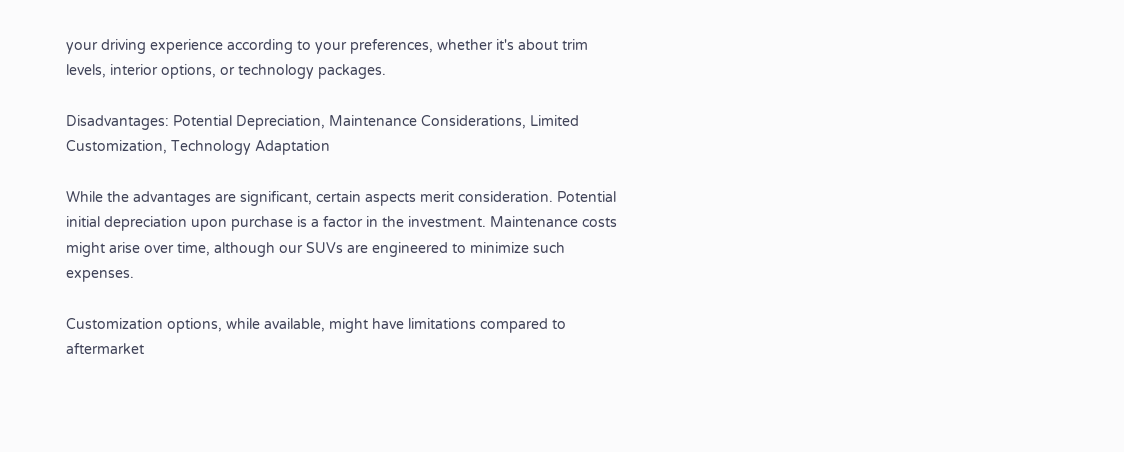your driving experience according to your preferences, whether it's about trim levels, interior options, or technology packages.

Disadvantages: Potential Depreciation, Maintenance Considerations, Limited Customization, Technology Adaptation

While the advantages are significant, certain aspects merit consideration. Potential initial depreciation upon purchase is a factor in the investment. Maintenance costs might arise over time, although our SUVs are engineered to minimize such expenses.

Customization options, while available, might have limitations compared to aftermarket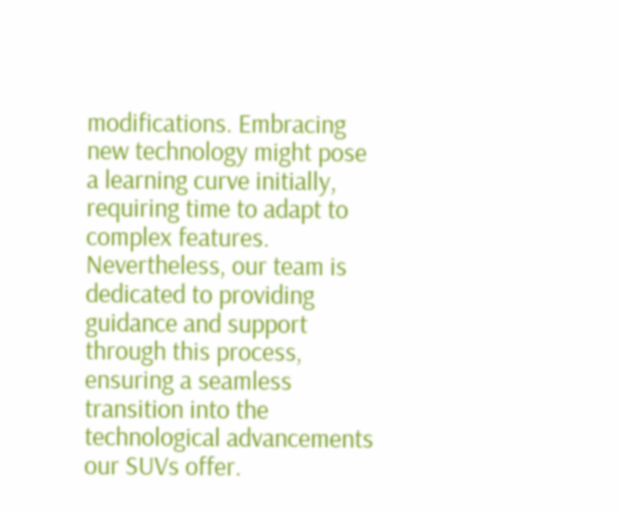modifications. Embracing new technology might pose a learning curve initially, requiring time to adapt to complex features. Nevertheless, our team is dedicated to providing guidance and support through this process, ensuring a seamless transition into the technological advancements our SUVs offer.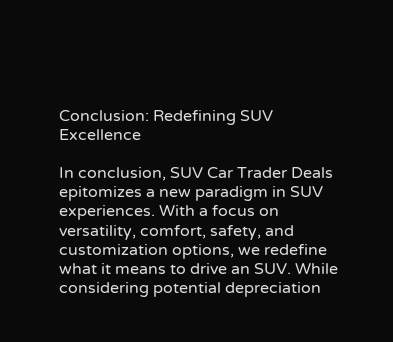Conclusion: Redefining SUV Excellence

In conclusion, SUV Car Trader Deals epitomizes a new paradigm in SUV experiences. With a focus on versatility, comfort, safety, and customization options, we redefine what it means to drive an SUV. While considering potential depreciation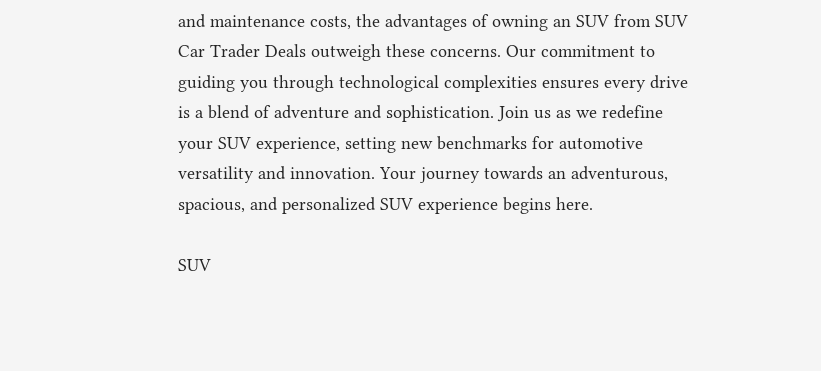and maintenance costs, the advantages of owning an SUV from SUV Car Trader Deals outweigh these concerns. Our commitment to guiding you through technological complexities ensures every drive is a blend of adventure and sophistication. Join us as we redefine your SUV experience, setting new benchmarks for automotive versatility and innovation. Your journey towards an adventurous, spacious, and personalized SUV experience begins here.

SUV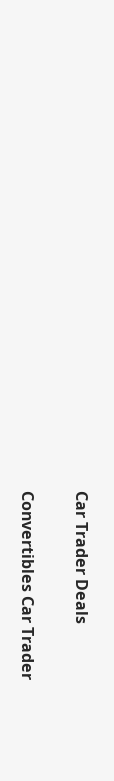Car Trader Deals

Convertibles Car Trader